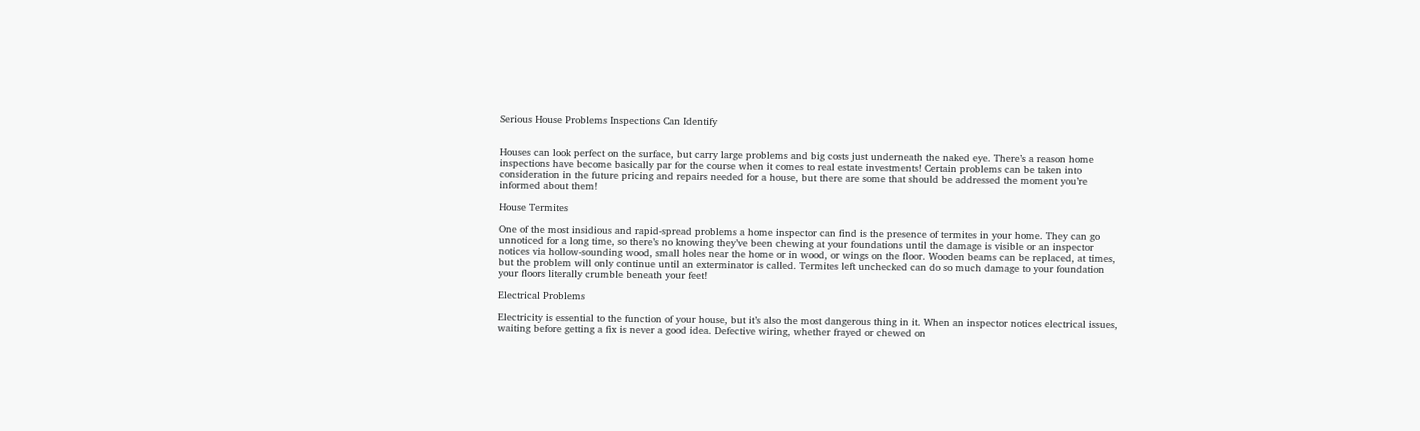Serious House Problems Inspections Can Identify


Houses can look perfect on the surface, but carry large problems and big costs just underneath the naked eye. There’s a reason home inspections have become basically par for the course when it comes to real estate investments! Certain problems can be taken into consideration in the future pricing and repairs needed for a house, but there are some that should be addressed the moment you’re informed about them!

House Termites

One of the most insidious and rapid-spread problems a home inspector can find is the presence of termites in your home. They can go unnoticed for a long time, so there’s no knowing they’ve been chewing at your foundations until the damage is visible or an inspector notices via hollow-sounding wood, small holes near the home or in wood, or wings on the floor. Wooden beams can be replaced, at times, but the problem will only continue until an exterminator is called. Termites left unchecked can do so much damage to your foundation your floors literally crumble beneath your feet!

Electrical Problems

Electricity is essential to the function of your house, but it’s also the most dangerous thing in it. When an inspector notices electrical issues, waiting before getting a fix is never a good idea. Defective wiring, whether frayed or chewed on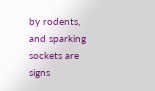by rodents, and sparking sockets are signs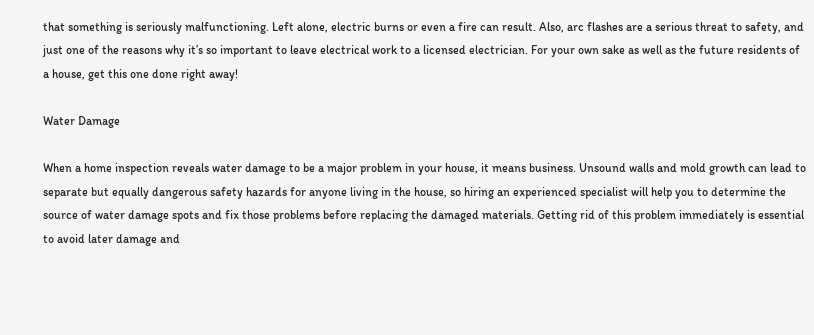that something is seriously malfunctioning. Left alone, electric burns or even a fire can result. Also, arc flashes are a serious threat to safety, and just one of the reasons why it’s so important to leave electrical work to a licensed electrician. For your own sake as well as the future residents of a house, get this one done right away!

Water Damage

When a home inspection reveals water damage to be a major problem in your house, it means business. Unsound walls and mold growth can lead to separate but equally dangerous safety hazards for anyone living in the house, so hiring an experienced specialist will help you to determine the source of water damage spots and fix those problems before replacing the damaged materials. Getting rid of this problem immediately is essential to avoid later damage and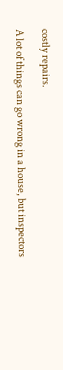costly repairs.

A lot of things can go wrong in a house, but inspectors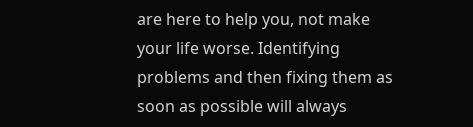are here to help you, not make your life worse. Identifying problems and then fixing them as soon as possible will always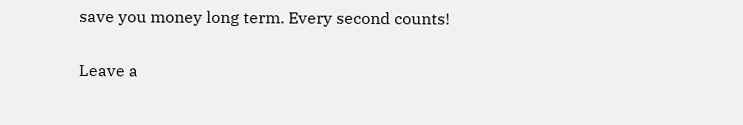save you money long term. Every second counts!

Leave a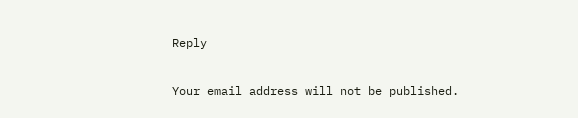Reply

Your email address will not be published.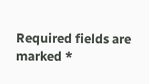Required fields are marked *